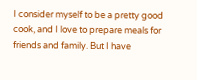I consider myself to be a pretty good cook, and I love to prepare meals for friends and family. But I have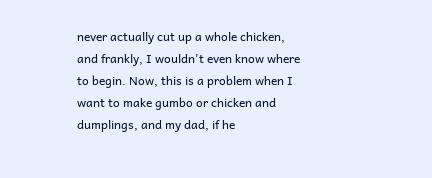never actually cut up a whole chicken, and frankly, I wouldn't even know where to begin. Now, this is a problem when I want to make gumbo or chicken and dumplings, and my dad, if he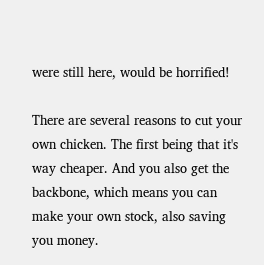were still here, would be horrified!

There are several reasons to cut your own chicken. The first being that it's way cheaper. And you also get the backbone, which means you can make your own stock, also saving you money.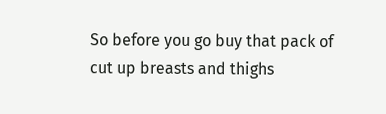So before you go buy that pack of cut up breasts and thighs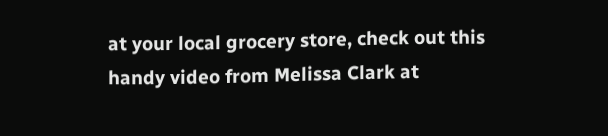at your local grocery store, check out this handy video from Melissa Clark at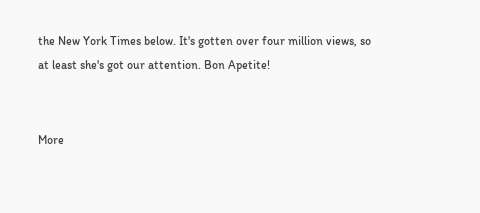the New York Times below. It's gotten over four million views, so at least she's got our attention. Bon Apetite!


More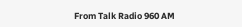From Talk Radio 960 AM